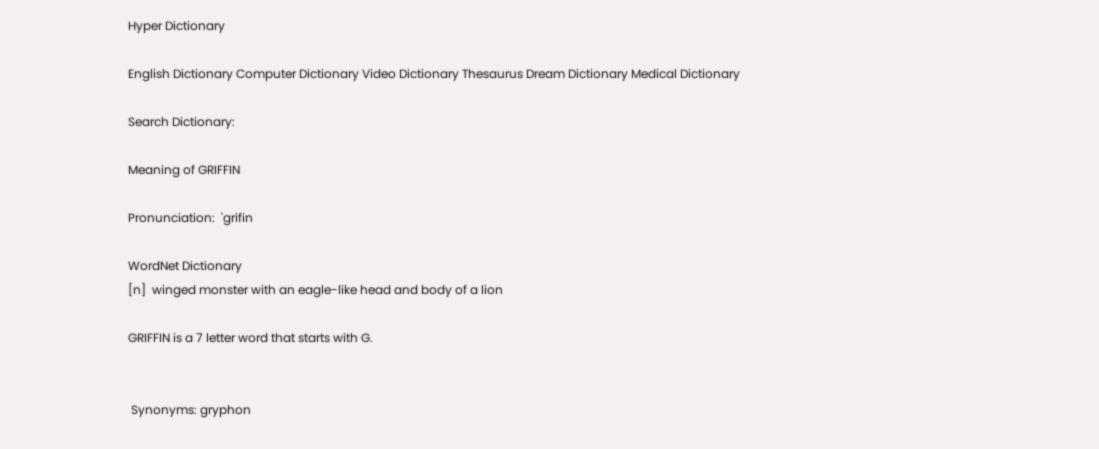Hyper Dictionary

English Dictionary Computer Dictionary Video Dictionary Thesaurus Dream Dictionary Medical Dictionary

Search Dictionary:

Meaning of GRIFFIN

Pronunciation:  'grifin

WordNet Dictionary
[n]  winged monster with an eagle-like head and body of a lion

GRIFFIN is a 7 letter word that starts with G.


 Synonyms: gryphon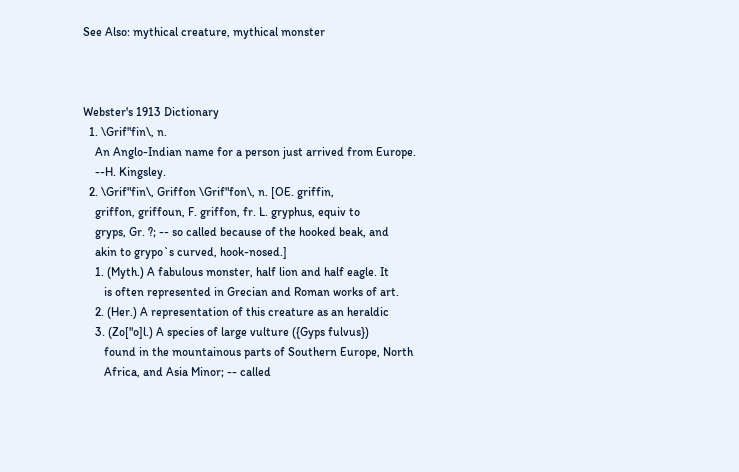See Also: mythical creature, mythical monster



Webster's 1913 Dictionary
  1. \Grif"fin\, n.
    An Anglo-Indian name for a person just arrived from Europe.
    --H. Kingsley.
  2. \Grif"fin\, Griffon \Grif"fon\, n. [OE. griffin,
    griffon, griffoun, F. griffon, fr. L. gryphus, equiv to
    gryps, Gr. ?; -- so called because of the hooked beak, and
    akin to grypo`s curved, hook-nosed.]
    1. (Myth.) A fabulous monster, half lion and half eagle. It
       is often represented in Grecian and Roman works of art.
    2. (Her.) A representation of this creature as an heraldic
    3. (Zo["o]l.) A species of large vulture ({Gyps fulvus})
       found in the mountainous parts of Southern Europe, North
       Africa, and Asia Minor; -- called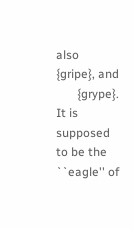also {gripe}, and
       {grype}. It is supposed to be the ``eagle'' of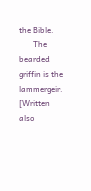the Bible.
       The bearded griffin is the lammergeir. [Written also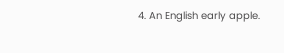4. An English early apple.